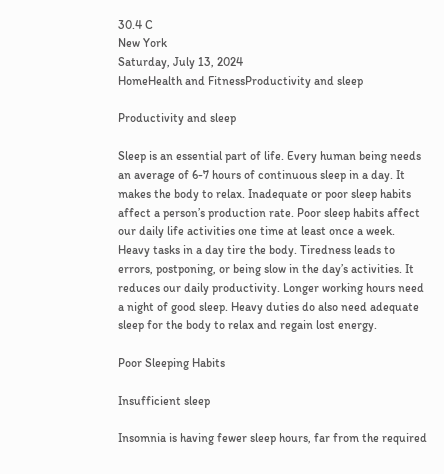30.4 C
New York
Saturday, July 13, 2024
HomeHealth and FitnessProductivity and sleep

Productivity and sleep

Sleep is an essential part of life. Every human being needs an average of 6-7 hours of continuous sleep in a day. It makes the body to relax. Inadequate or poor sleep habits affect a person’s production rate. Poor sleep habits affect our daily life activities one time at least once a week. Heavy tasks in a day tire the body. Tiredness leads to errors, postponing, or being slow in the day’s activities. It reduces our daily productivity. Longer working hours need a night of good sleep. Heavy duties do also need adequate sleep for the body to relax and regain lost energy.

Poor Sleeping Habits

Insufficient sleep

Insomnia is having fewer sleep hours, far from the required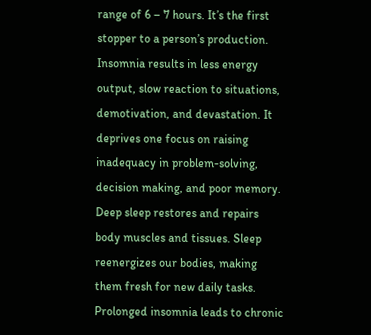range of 6 – 7 hours. It’s the first stopper to a person’s production. Insomnia results in less energy output, slow reaction to situations, demotivation, and devastation. It deprives one focus on raising inadequacy in problem-solving, decision making, and poor memory. Deep sleep restores and repairs body muscles and tissues. Sleep reenergizes our bodies, making them fresh for new daily tasks. Prolonged insomnia leads to chronic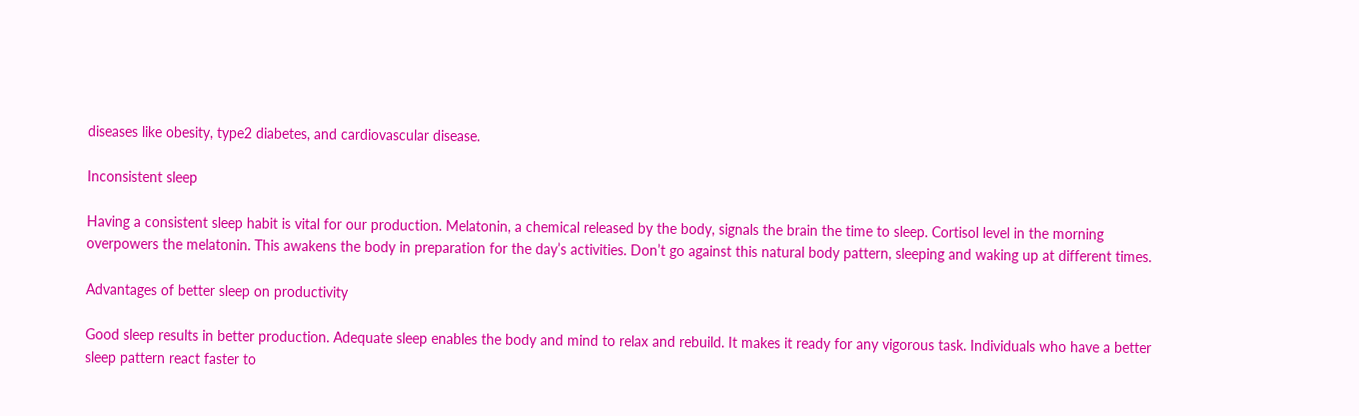diseases like obesity, type2 diabetes, and cardiovascular disease.

Inconsistent sleep

Having a consistent sleep habit is vital for our production. Melatonin, a chemical released by the body, signals the brain the time to sleep. Cortisol level in the morning overpowers the melatonin. This awakens the body in preparation for the day’s activities. Don’t go against this natural body pattern, sleeping and waking up at different times.

Advantages of better sleep on productivity

Good sleep results in better production. Adequate sleep enables the body and mind to relax and rebuild. It makes it ready for any vigorous task. Individuals who have a better sleep pattern react faster to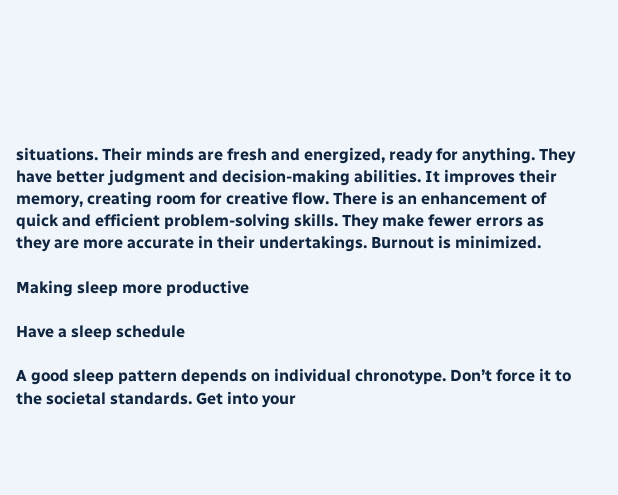situations. Their minds are fresh and energized, ready for anything. They have better judgment and decision-making abilities. It improves their memory, creating room for creative flow. There is an enhancement of quick and efficient problem-solving skills. They make fewer errors as they are more accurate in their undertakings. Burnout is minimized.

Making sleep more productive

Have a sleep schedule

A good sleep pattern depends on individual chronotype. Don’t force it to the societal standards. Get into your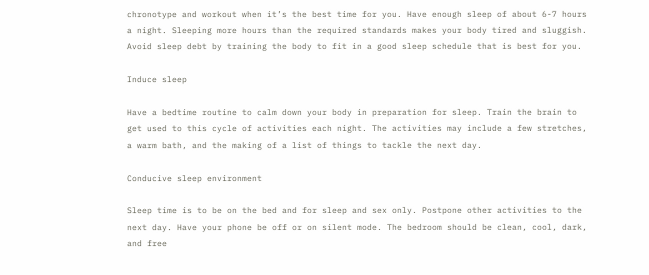chronotype and workout when it’s the best time for you. Have enough sleep of about 6-7 hours a night. Sleeping more hours than the required standards makes your body tired and sluggish. Avoid sleep debt by training the body to fit in a good sleep schedule that is best for you.

Induce sleep

Have a bedtime routine to calm down your body in preparation for sleep. Train the brain to get used to this cycle of activities each night. The activities may include a few stretches, a warm bath, and the making of a list of things to tackle the next day.

Conducive sleep environment

Sleep time is to be on the bed and for sleep and sex only. Postpone other activities to the next day. Have your phone be off or on silent mode. The bedroom should be clean, cool, dark, and free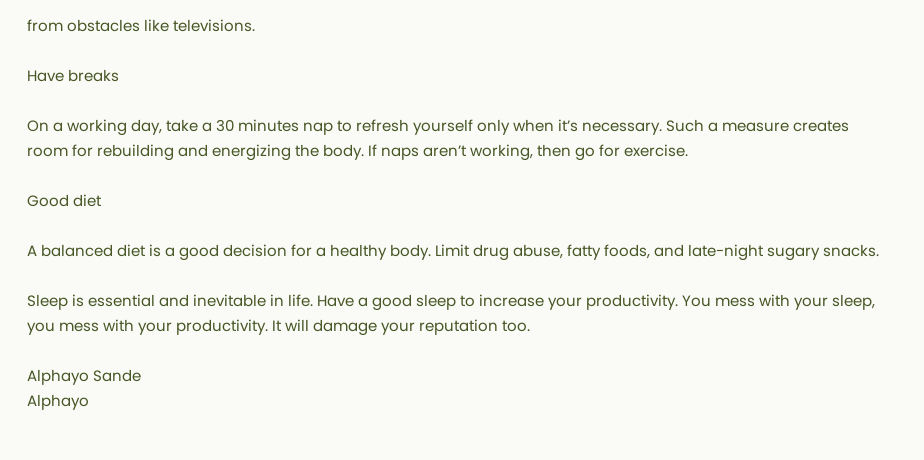from obstacles like televisions.

Have breaks

On a working day, take a 30 minutes nap to refresh yourself only when it’s necessary. Such a measure creates room for rebuilding and energizing the body. If naps aren’t working, then go for exercise.

Good diet

A balanced diet is a good decision for a healthy body. Limit drug abuse, fatty foods, and late-night sugary snacks.

Sleep is essential and inevitable in life. Have a good sleep to increase your productivity. You mess with your sleep, you mess with your productivity. It will damage your reputation too.

Alphayo Sande
Alphayo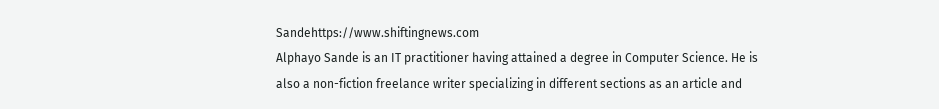Sandehttps://www.shiftingnews.com
Alphayo Sande is an IT practitioner having attained a degree in Computer Science. He is also a non-fiction freelance writer specializing in different sections as an article and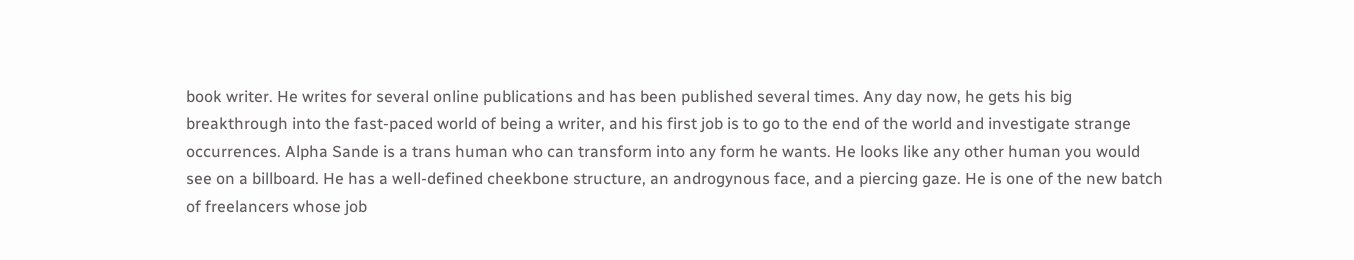book writer. He writes for several online publications and has been published several times. Any day now, he gets his big breakthrough into the fast-paced world of being a writer, and his first job is to go to the end of the world and investigate strange occurrences. Alpha Sande is a trans human who can transform into any form he wants. He looks like any other human you would see on a billboard. He has a well-defined cheekbone structure, an androgynous face, and a piercing gaze. He is one of the new batch of freelancers whose job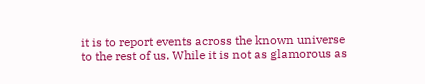it is to report events across the known universe to the rest of us. While it is not as glamorous as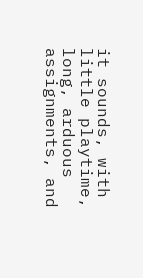it sounds, with little playtime, long, arduous assignments, and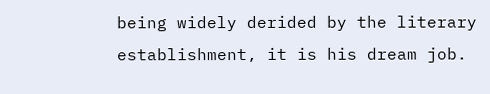being widely derided by the literary establishment, it is his dream job.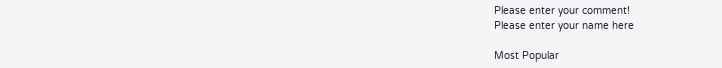Please enter your comment!
Please enter your name here

Most Popular